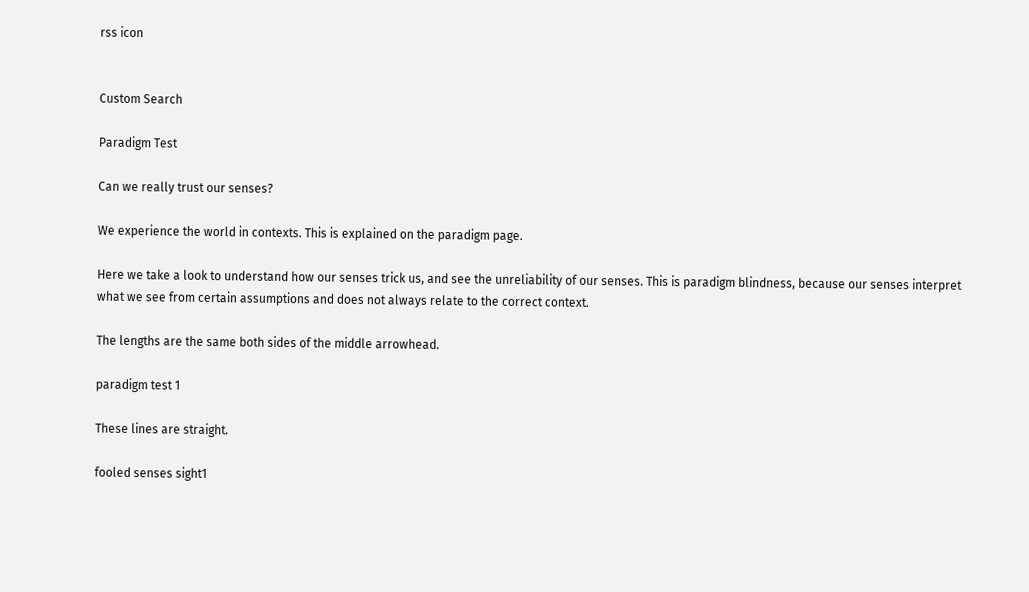rss icon


Custom Search

Paradigm Test

Can we really trust our senses?

We experience the world in contexts. This is explained on the paradigm page.

Here we take a look to understand how our senses trick us, and see the unreliability of our senses. This is paradigm blindness, because our senses interpret what we see from certain assumptions and does not always relate to the correct context.

The lengths are the same both sides of the middle arrowhead.

paradigm test 1

These lines are straight.

fooled senses sight1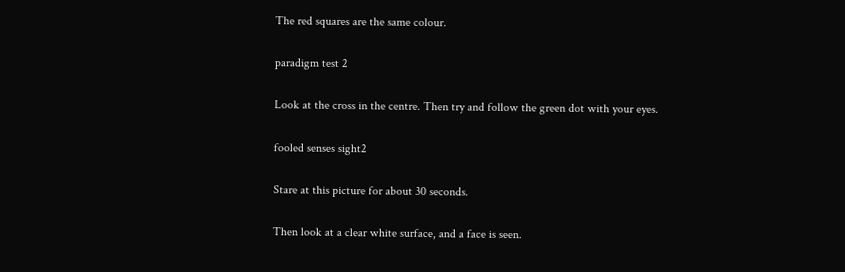The red squares are the same colour.

paradigm test 2

Look at the cross in the centre. Then try and follow the green dot with your eyes.

fooled senses sight2

Stare at this picture for about 30 seconds.

Then look at a clear white surface, and a face is seen.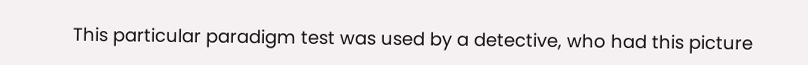This particular paradigm test was used by a detective, who had this picture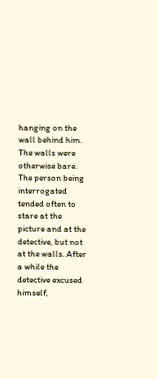hanging on the wall behind him. The walls were otherwise bare. The person being interrogated tended often to stare at the picture and at the detective, but not at the walls. After a while the detective excused himself,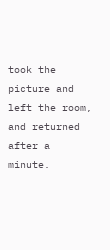took the picture and left the room, and returned after a minute.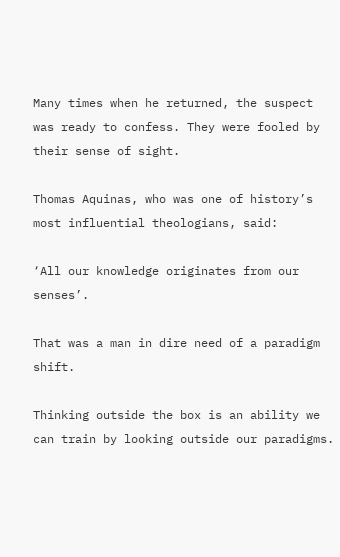Many times when he returned, the suspect was ready to confess. They were fooled by their sense of sight.

Thomas Aquinas, who was one of history’s most influential theologians, said:

‘All our knowledge originates from our senses’.

That was a man in dire need of a paradigm shift.

Thinking outside the box is an ability we can train by looking outside our paradigms.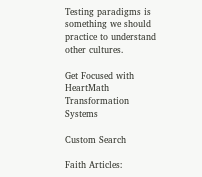Testing paradigms is something we should practice to understand other cultures.

Get Focused with HeartMath Transformation Systems

Custom Search

Faith Articles: